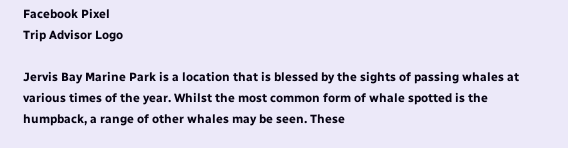Facebook Pixel
Trip Advisor Logo

Jervis Bay Marine Park is a location that is blessed by the sights of passing whales at various times of the year. Whilst the most common form of whale spotted is the humpback, a range of other whales may be seen. These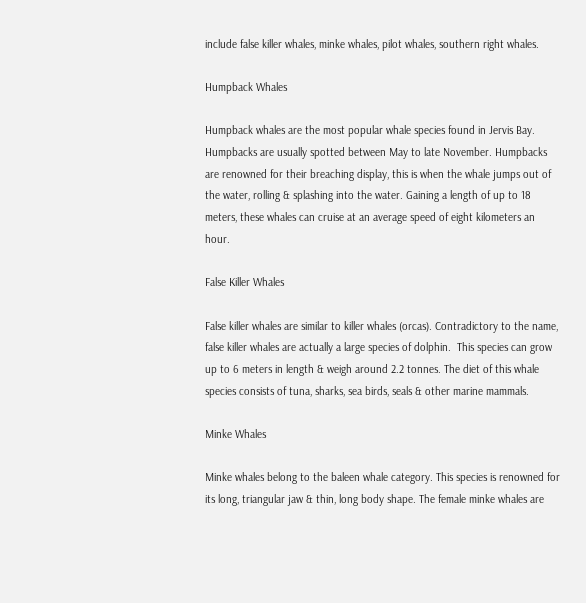include false killer whales, minke whales, pilot whales, southern right whales.

Humpback Whales

Humpback whales are the most popular whale species found in Jervis Bay. Humpbacks are usually spotted between May to late November. Humpbacks are renowned for their breaching display, this is when the whale jumps out of the water, rolling & splashing into the water. Gaining a length of up to 18 meters, these whales can cruise at an average speed of eight kilometers an hour.

False Killer Whales

False killer whales are similar to killer whales (orcas). Contradictory to the name, false killer whales are actually a large species of dolphin.  This species can grow up to 6 meters in length & weigh around 2.2 tonnes. The diet of this whale species consists of tuna, sharks, sea birds, seals & other marine mammals.

Minke Whales

Minke whales belong to the baleen whale category. This species is renowned for its long, triangular jaw & thin, long body shape. The female minke whales are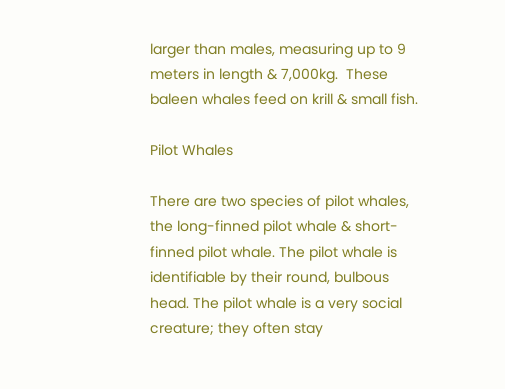larger than males, measuring up to 9 meters in length & 7,000kg.  These baleen whales feed on krill & small fish.

Pilot Whales

There are two species of pilot whales, the long-finned pilot whale & short-finned pilot whale. The pilot whale is identifiable by their round, bulbous head. The pilot whale is a very social creature; they often stay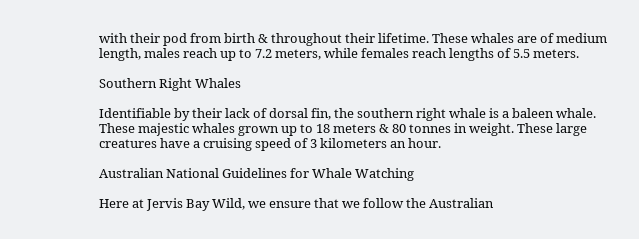with their pod from birth & throughout their lifetime. These whales are of medium length, males reach up to 7.2 meters, while females reach lengths of 5.5 meters.

Southern Right Whales

Identifiable by their lack of dorsal fin, the southern right whale is a baleen whale. These majestic whales grown up to 18 meters & 80 tonnes in weight. These large creatures have a cruising speed of 3 kilometers an hour.

Australian National Guidelines for Whale Watching

Here at Jervis Bay Wild, we ensure that we follow the Australian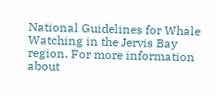National Guidelines for Whale Watching in the Jervis Bay region. For more information about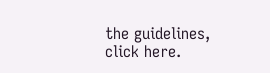the guidelines, click here.